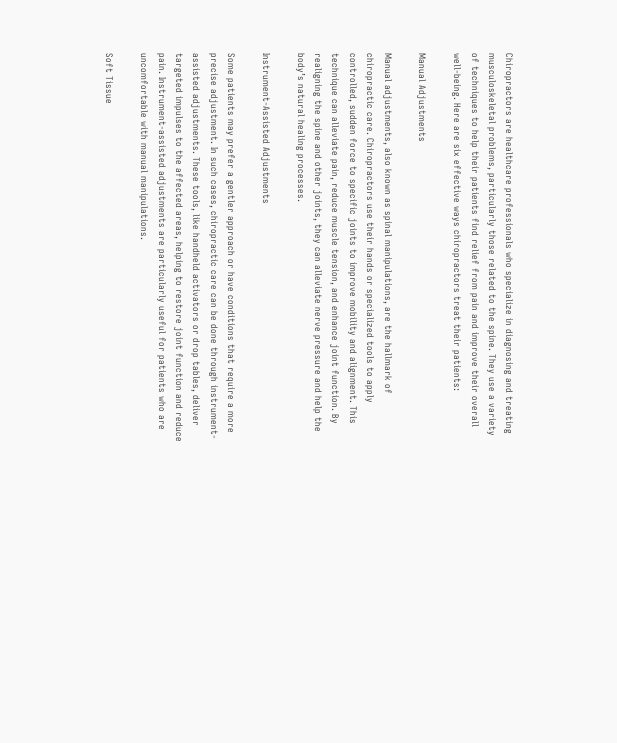Chiropractors are healthcare professionals who specialize in diagnosing and treating musculoskeletal problems, particularly those related to the spine. They use a variety of techniques to help their patients find relief from pain and improve their overall well-being. Here are six effective ways chiropractors treat their patients:

Manual Adjustments

Manual adjustments, also known as spinal manipulations, are the hallmark of chiropractic care. Chiropractors use their hands or specialized tools to apply controlled, sudden force to specific joints to improve mobility and alignment. This technique can alleviate pain, reduce muscle tension, and enhance joint function. By realigning the spine and other joints, they can alleviate nerve pressure and help the body’s natural healing processes.

Instrument-Assisted Adjustments

Some patients may prefer a gentler approach or have conditions that require a more precise adjustment. In such cases, chiropractic care can be done through instrument-assisted adjustments. These tools, like handheld activators or drop tables, deliver targeted impulses to the affected areas, helping to restore joint function and reduce pain. Instrument-assisted adjustments are particularly useful for patients who are uncomfortable with manual manipulations.

Soft Tissue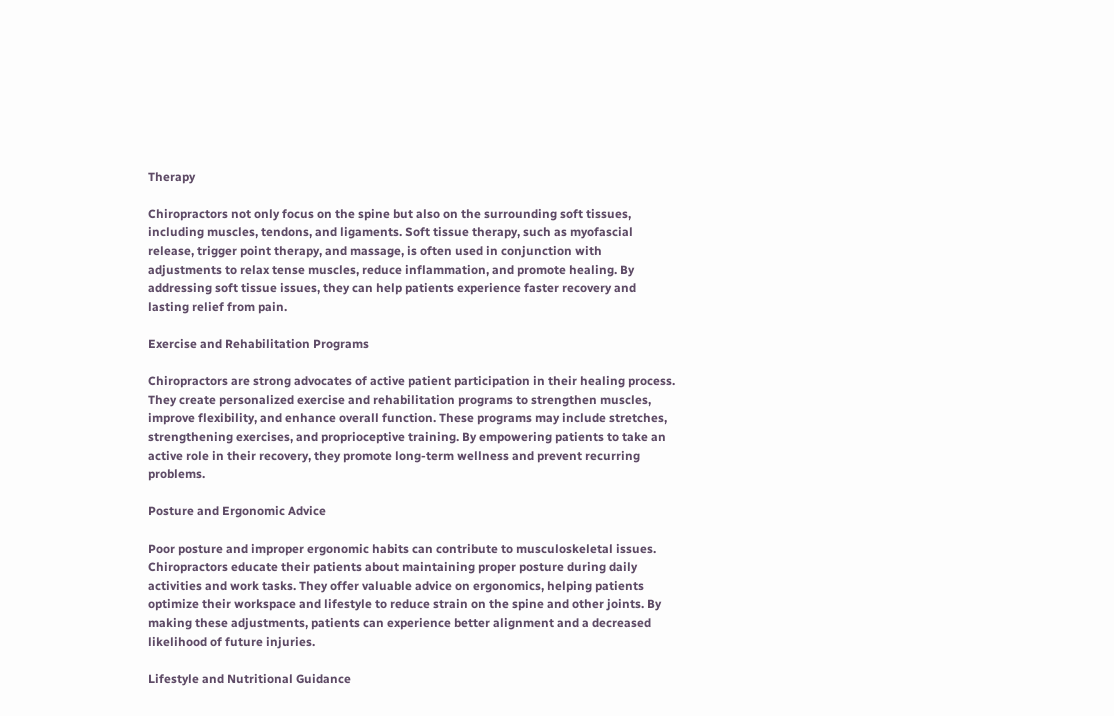Therapy

Chiropractors not only focus on the spine but also on the surrounding soft tissues, including muscles, tendons, and ligaments. Soft tissue therapy, such as myofascial release, trigger point therapy, and massage, is often used in conjunction with adjustments to relax tense muscles, reduce inflammation, and promote healing. By addressing soft tissue issues, they can help patients experience faster recovery and lasting relief from pain.

Exercise and Rehabilitation Programs

Chiropractors are strong advocates of active patient participation in their healing process. They create personalized exercise and rehabilitation programs to strengthen muscles, improve flexibility, and enhance overall function. These programs may include stretches, strengthening exercises, and proprioceptive training. By empowering patients to take an active role in their recovery, they promote long-term wellness and prevent recurring problems.

Posture and Ergonomic Advice

Poor posture and improper ergonomic habits can contribute to musculoskeletal issues. Chiropractors educate their patients about maintaining proper posture during daily activities and work tasks. They offer valuable advice on ergonomics, helping patients optimize their workspace and lifestyle to reduce strain on the spine and other joints. By making these adjustments, patients can experience better alignment and a decreased likelihood of future injuries.

Lifestyle and Nutritional Guidance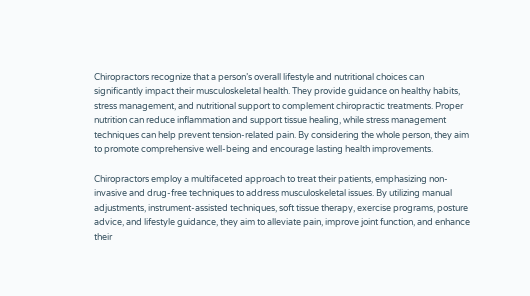Chiropractors recognize that a person’s overall lifestyle and nutritional choices can significantly impact their musculoskeletal health. They provide guidance on healthy habits, stress management, and nutritional support to complement chiropractic treatments. Proper nutrition can reduce inflammation and support tissue healing, while stress management techniques can help prevent tension-related pain. By considering the whole person, they aim to promote comprehensive well-being and encourage lasting health improvements.

Chiropractors employ a multifaceted approach to treat their patients, emphasizing non-invasive and drug-free techniques to address musculoskeletal issues. By utilizing manual adjustments, instrument-assisted techniques, soft tissue therapy, exercise programs, posture advice, and lifestyle guidance, they aim to alleviate pain, improve joint function, and enhance their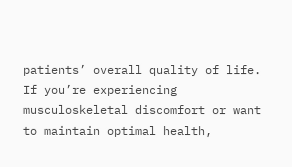patients’ overall quality of life. If you’re experiencing musculoskeletal discomfort or want to maintain optimal health,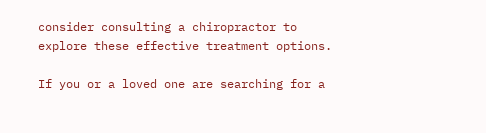consider consulting a chiropractor to explore these effective treatment options.

If you or a loved one are searching for a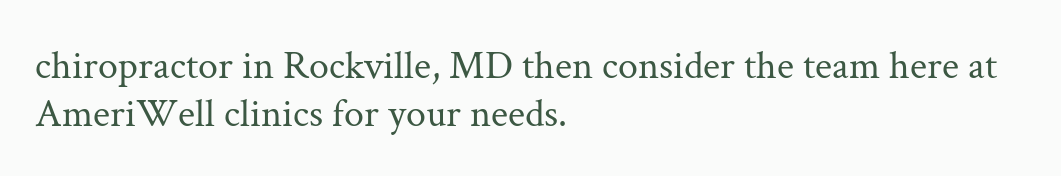chiropractor in Rockville, MD then consider the team here at AmeriWell clinics for your needs.